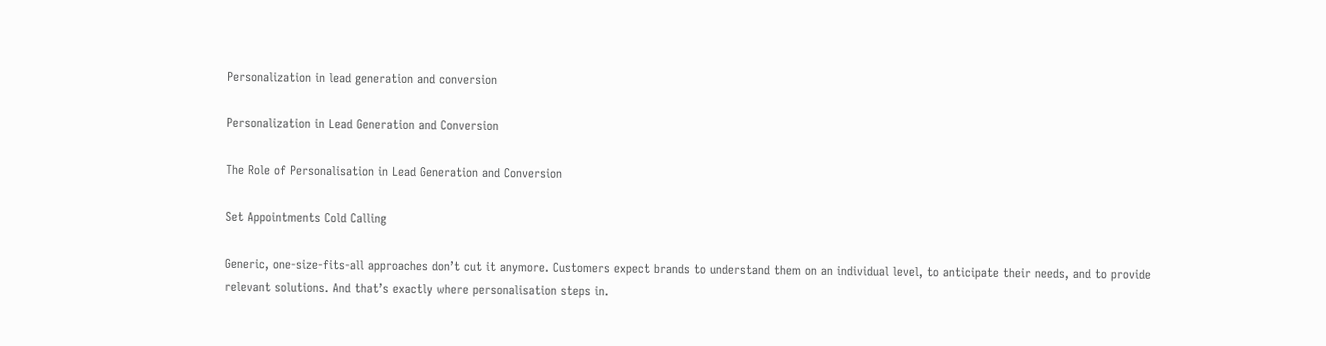Personalization in lead generation and conversion

Personalization in Lead Generation and Conversion

The Role of Personalisation in Lead Generation and Conversion

Set Appointments Cold Calling

Generic, one-size-fits-all approaches don’t cut it anymore. Customers expect brands to understand them on an individual level, to anticipate their needs, and to provide relevant solutions. And that’s exactly where personalisation steps in.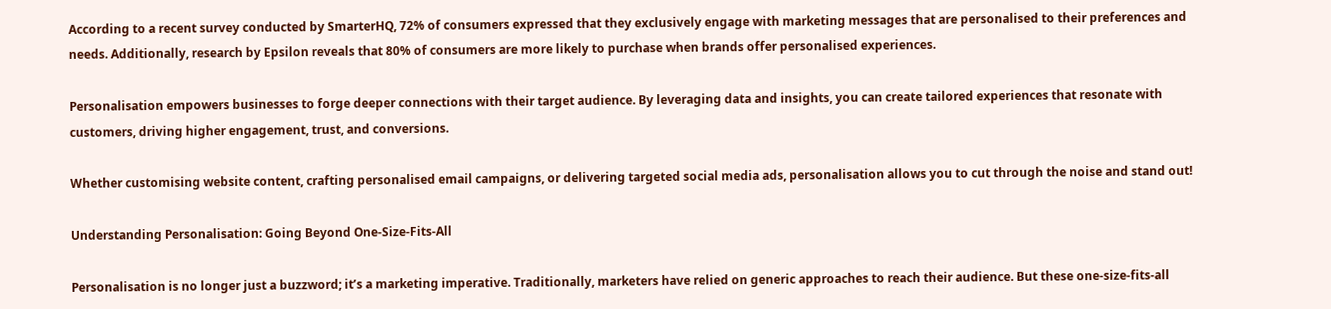According to a recent survey conducted by SmarterHQ, 72% of consumers expressed that they exclusively engage with marketing messages that are personalised to their preferences and needs. Additionally, research by Epsilon reveals that 80% of consumers are more likely to purchase when brands offer personalised experiences.

Personalisation empowers businesses to forge deeper connections with their target audience. By leveraging data and insights, you can create tailored experiences that resonate with customers, driving higher engagement, trust, and conversions.

Whether customising website content, crafting personalised email campaigns, or delivering targeted social media ads, personalisation allows you to cut through the noise and stand out!

Understanding Personalisation: Going Beyond One-Size-Fits-All

Personalisation is no longer just a buzzword; it’s a marketing imperative. Traditionally, marketers have relied on generic approaches to reach their audience. But these one-size-fits-all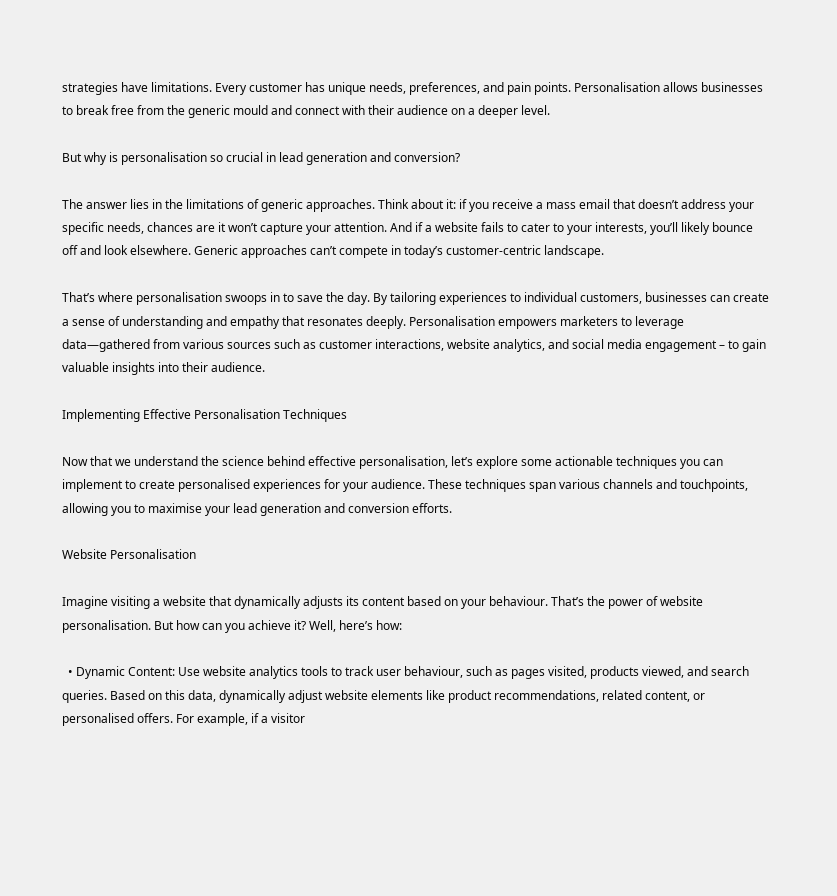strategies have limitations. Every customer has unique needs, preferences, and pain points. Personalisation allows businesses to break free from the generic mould and connect with their audience on a deeper level.

But why is personalisation so crucial in lead generation and conversion?

The answer lies in the limitations of generic approaches. Think about it: if you receive a mass email that doesn’t address your specific needs, chances are it won’t capture your attention. And if a website fails to cater to your interests, you’ll likely bounce off and look elsewhere. Generic approaches can’t compete in today’s customer-centric landscape.

That’s where personalisation swoops in to save the day. By tailoring experiences to individual customers, businesses can create a sense of understanding and empathy that resonates deeply. Personalisation empowers marketers to leverage data—gathered from various sources such as customer interactions, website analytics, and social media engagement – to gain valuable insights into their audience.

Implementing Effective Personalisation Techniques

Now that we understand the science behind effective personalisation, let’s explore some actionable techniques you can implement to create personalised experiences for your audience. These techniques span various channels and touchpoints, allowing you to maximise your lead generation and conversion efforts.

Website Personalisation

Imagine visiting a website that dynamically adjusts its content based on your behaviour. That’s the power of website personalisation. But how can you achieve it? Well, here’s how:

  • Dynamic Content: Use website analytics tools to track user behaviour, such as pages visited, products viewed, and search queries. Based on this data, dynamically adjust website elements like product recommendations, related content, or personalised offers. For example, if a visitor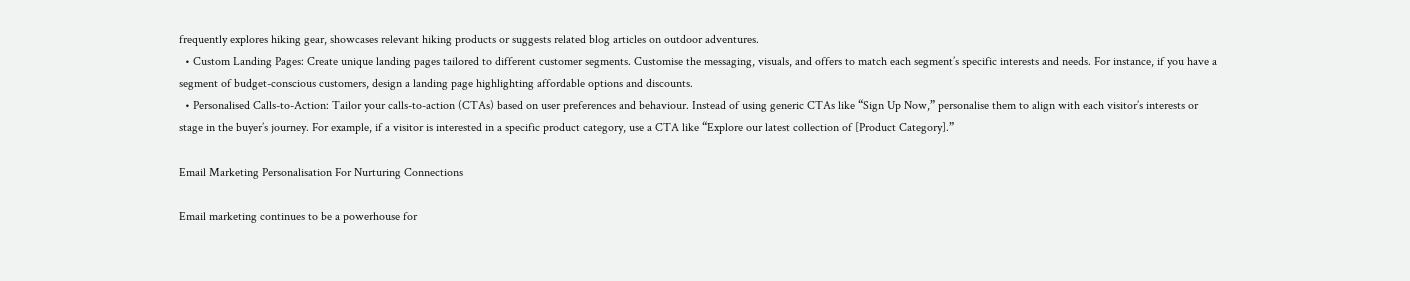frequently explores hiking gear, showcases relevant hiking products or suggests related blog articles on outdoor adventures.
  • Custom Landing Pages: Create unique landing pages tailored to different customer segments. Customise the messaging, visuals, and offers to match each segment’s specific interests and needs. For instance, if you have a segment of budget-conscious customers, design a landing page highlighting affordable options and discounts.
  • Personalised Calls-to-Action: Tailor your calls-to-action (CTAs) based on user preferences and behaviour. Instead of using generic CTAs like “Sign Up Now,” personalise them to align with each visitor’s interests or stage in the buyer’s journey. For example, if a visitor is interested in a specific product category, use a CTA like “Explore our latest collection of [Product Category].”

Email Marketing Personalisation For Nurturing Connections

Email marketing continues to be a powerhouse for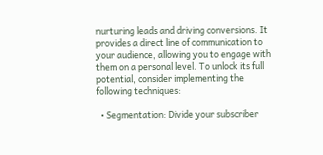nurturing leads and driving conversions. It provides a direct line of communication to your audience, allowing you to engage with them on a personal level. To unlock its full potential, consider implementing the following techniques:

  • Segmentation: Divide your subscriber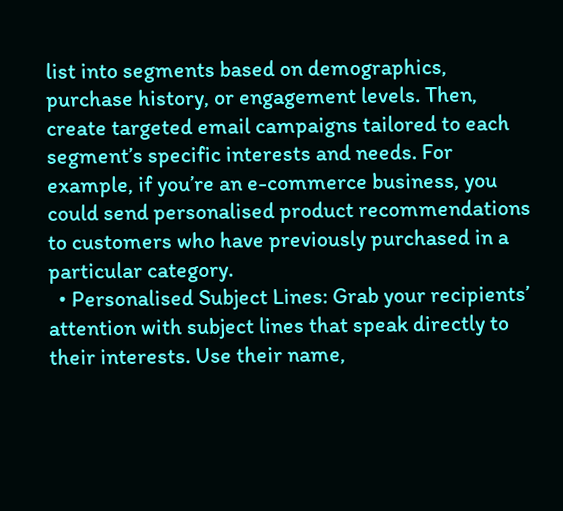list into segments based on demographics, purchase history, or engagement levels. Then, create targeted email campaigns tailored to each segment’s specific interests and needs. For example, if you’re an e-commerce business, you could send personalised product recommendations to customers who have previously purchased in a particular category.
  • Personalised Subject Lines: Grab your recipients’ attention with subject lines that speak directly to their interests. Use their name,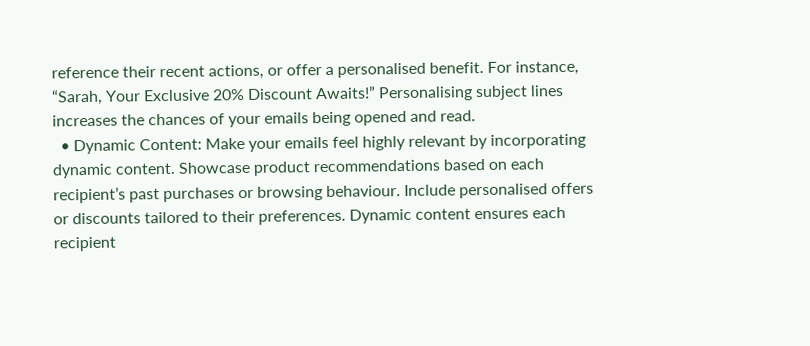reference their recent actions, or offer a personalised benefit. For instance, “Sarah, Your Exclusive 20% Discount Awaits!” Personalising subject lines increases the chances of your emails being opened and read.
  • Dynamic Content: Make your emails feel highly relevant by incorporating dynamic content. Showcase product recommendations based on each recipient’s past purchases or browsing behaviour. Include personalised offers or discounts tailored to their preferences. Dynamic content ensures each recipient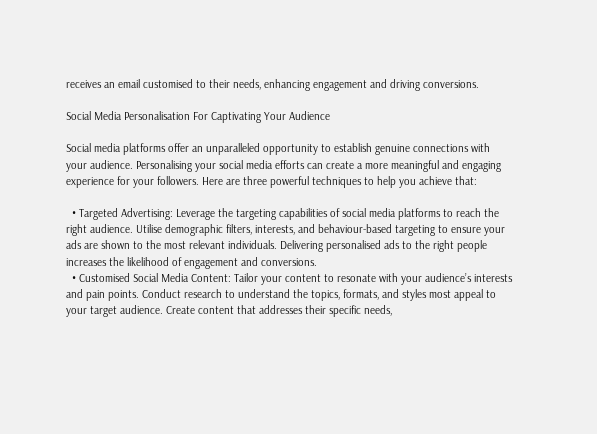receives an email customised to their needs, enhancing engagement and driving conversions.

Social Media Personalisation For Captivating Your Audience

Social media platforms offer an unparalleled opportunity to establish genuine connections with your audience. Personalising your social media efforts can create a more meaningful and engaging experience for your followers. Here are three powerful techniques to help you achieve that:

  • Targeted Advertising: Leverage the targeting capabilities of social media platforms to reach the right audience. Utilise demographic filters, interests, and behaviour-based targeting to ensure your ads are shown to the most relevant individuals. Delivering personalised ads to the right people increases the likelihood of engagement and conversions.
  • Customised Social Media Content: Tailor your content to resonate with your audience’s interests and pain points. Conduct research to understand the topics, formats, and styles most appeal to your target audience. Create content that addresses their specific needs,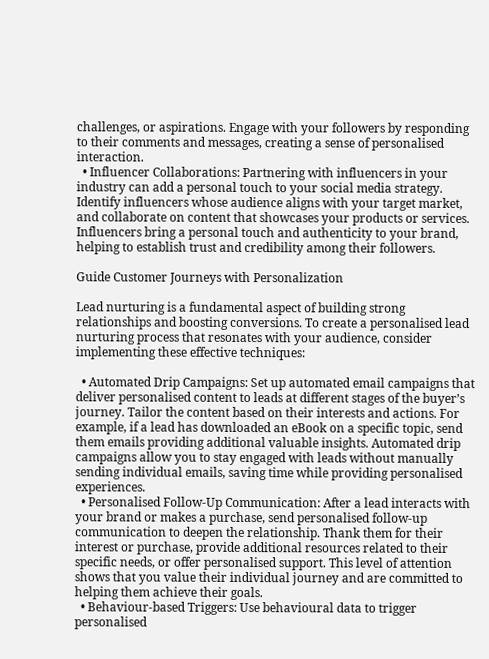challenges, or aspirations. Engage with your followers by responding to their comments and messages, creating a sense of personalised interaction.
  • Influencer Collaborations: Partnering with influencers in your industry can add a personal touch to your social media strategy. Identify influencers whose audience aligns with your target market, and collaborate on content that showcases your products or services. Influencers bring a personal touch and authenticity to your brand, helping to establish trust and credibility among their followers.

Guide Customer Journeys with Personalization

Lead nurturing is a fundamental aspect of building strong relationships and boosting conversions. To create a personalised lead nurturing process that resonates with your audience, consider implementing these effective techniques:

  • Automated Drip Campaigns: Set up automated email campaigns that deliver personalised content to leads at different stages of the buyer’s journey. Tailor the content based on their interests and actions. For example, if a lead has downloaded an eBook on a specific topic, send them emails providing additional valuable insights. Automated drip campaigns allow you to stay engaged with leads without manually sending individual emails, saving time while providing personalised experiences.
  • Personalised Follow-Up Communication: After a lead interacts with your brand or makes a purchase, send personalised follow-up communication to deepen the relationship. Thank them for their interest or purchase, provide additional resources related to their specific needs, or offer personalised support. This level of attention shows that you value their individual journey and are committed to helping them achieve their goals.
  • Behaviour-based Triggers: Use behavioural data to trigger personalised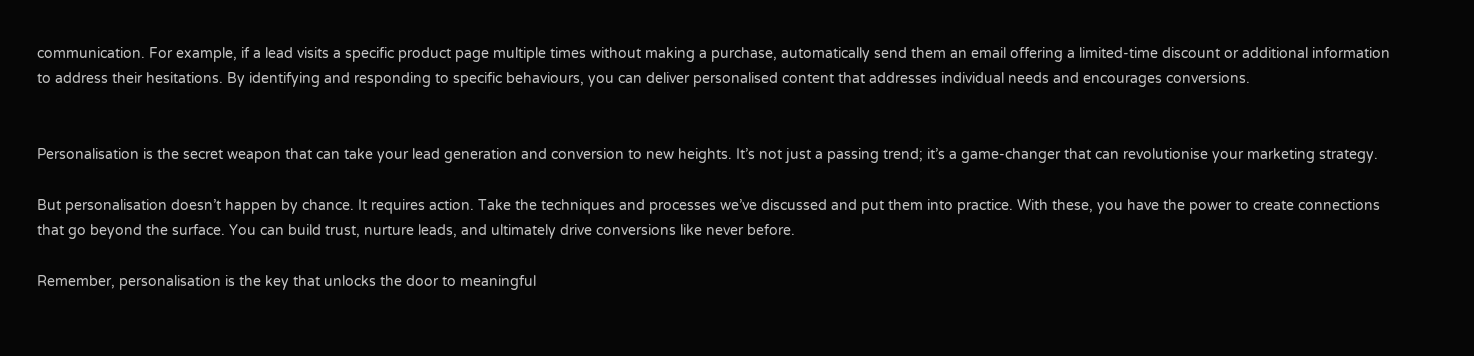communication. For example, if a lead visits a specific product page multiple times without making a purchase, automatically send them an email offering a limited-time discount or additional information to address their hesitations. By identifying and responding to specific behaviours, you can deliver personalised content that addresses individual needs and encourages conversions.


Personalisation is the secret weapon that can take your lead generation and conversion to new heights. It’s not just a passing trend; it’s a game-changer that can revolutionise your marketing strategy.

But personalisation doesn’t happen by chance. It requires action. Take the techniques and processes we’ve discussed and put them into practice. With these, you have the power to create connections that go beyond the surface. You can build trust, nurture leads, and ultimately drive conversions like never before.

Remember, personalisation is the key that unlocks the door to meaningful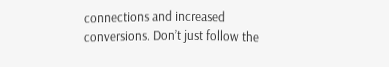connections and increased conversions. Don’t just follow the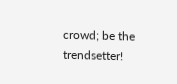crowd; be the trendsetter!